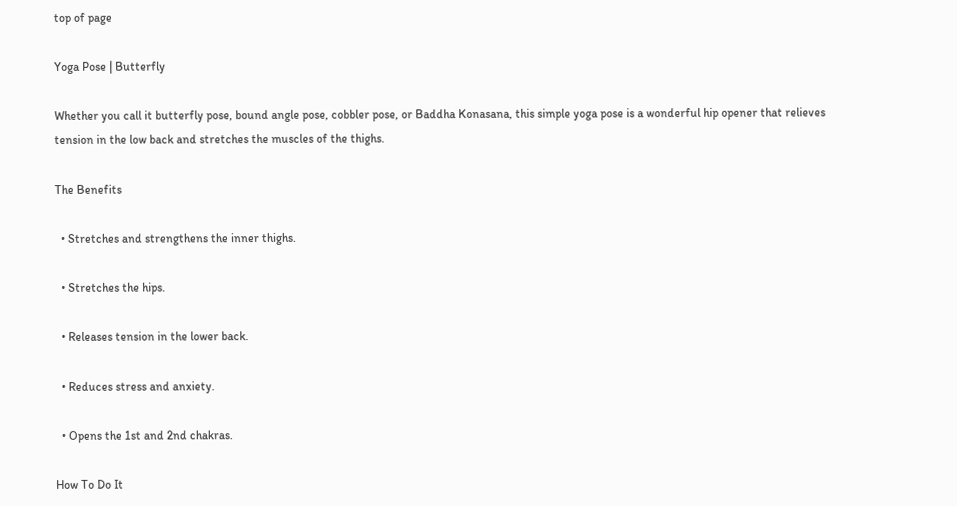top of page

Yoga Pose | Butterfly

Whether you call it butterfly pose, bound angle pose, cobbler pose, or Baddha Konasana, this simple yoga pose is a wonderful hip opener that relieves tension in the low back and stretches the muscles of the thighs.

The Benefits

  • Stretches and strengthens the inner thighs.

  • Stretches the hips.

  • Releases tension in the lower back.

  • Reduces stress and anxiety.

  • Opens the 1st and 2nd chakras.

How To Do It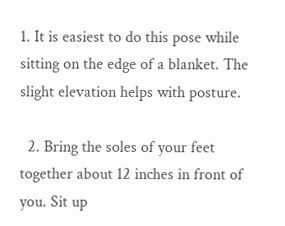1. It is easiest to do this pose while sitting on the edge of a blanket. The slight elevation helps with posture.

  2. Bring the soles of your feet together about 12 inches in front of you. Sit up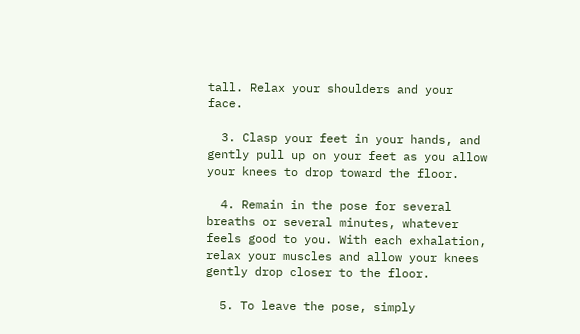tall. Relax your shoulders and your face.

  3. Clasp your feet in your hands, and gently pull up on your feet as you allow your knees to drop toward the floor.

  4. Remain in the pose for several breaths or several minutes, whatever feels good to you. With each exhalation, relax your muscles and allow your knees gently drop closer to the floor.

  5. To leave the pose, simply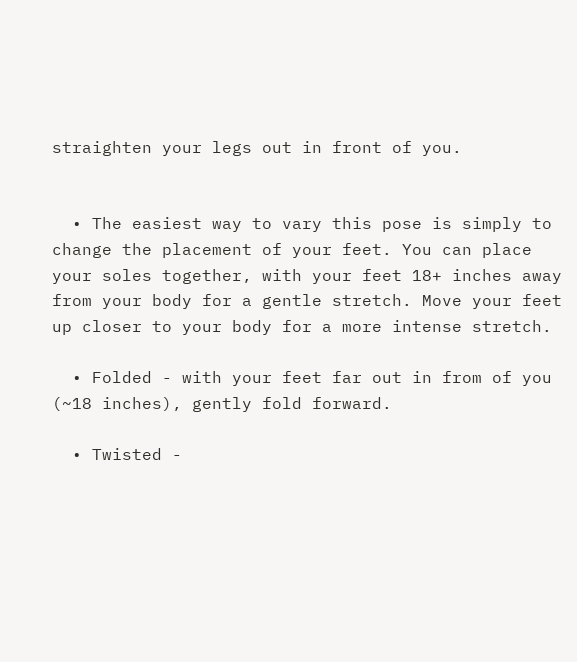straighten your legs out in front of you.


  • The easiest way to vary this pose is simply to change the placement of your feet. You can place your soles together, with your feet 18+ inches away from your body for a gentle stretch. Move your feet up closer to your body for a more intense stretch.

  • Folded - with your feet far out in from of you (~18 inches), gently fold forward.

  • Twisted -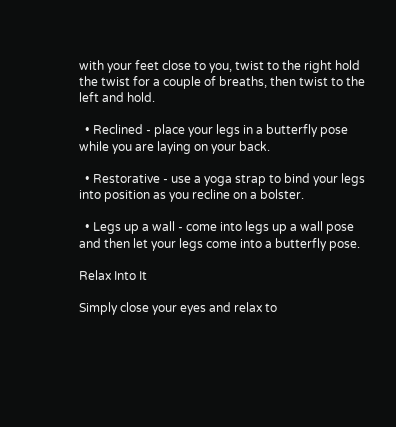with your feet close to you, twist to the right hold the twist for a couple of breaths, then twist to the left and hold.

  • Reclined - place your legs in a butterfly pose while you are laying on your back.

  • Restorative - use a yoga strap to bind your legs into position as you recline on a bolster.

  • Legs up a wall - come into legs up a wall pose and then let your legs come into a butterfly pose.

Relax Into It

Simply close your eyes and relax to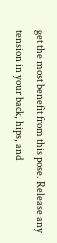get the most benefit from this pose. Release any tension in your back, hips, and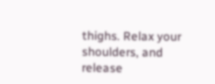thighs. Relax your shoulders, and release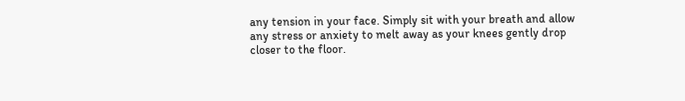any tension in your face. Simply sit with your breath and allow any stress or anxiety to melt away as your knees gently drop closer to the floor.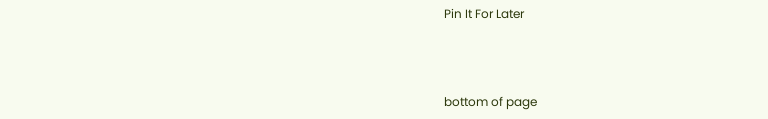Pin It For Later



bottom of page